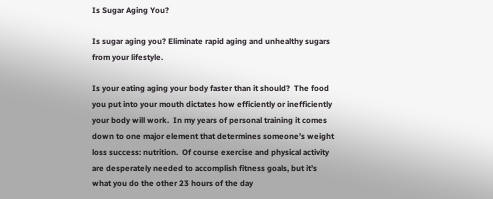Is Sugar Aging You?

Is sugar aging you? Eliminate rapid aging and unhealthy sugars from your lifestyle.

Is your eating aging your body faster than it should?  The food you put into your mouth dictates how efficiently or inefficiently your body will work.  In my years of personal training it comes down to one major element that determines someone’s weight loss success: nutrition.  Of course exercise and physical activity are desperately needed to accomplish fitness goals, but it’s what you do the other 23 hours of the day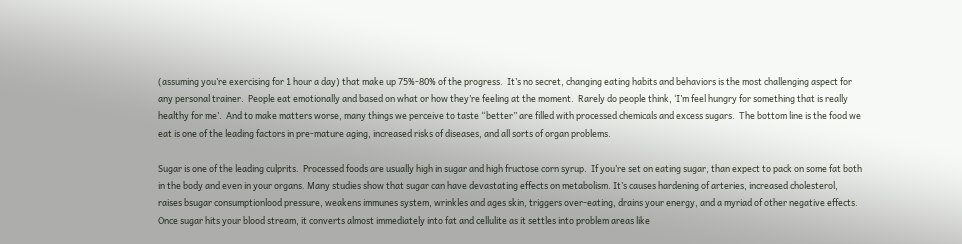(assuming you’re exercising for 1 hour a day) that make up 75%-80% of the progress.  It’s no secret, changing eating habits and behaviors is the most challenging aspect for any personal trainer.  People eat emotionally and based on what or how they’re feeling at the moment.  Rarely do people think, ‘I’m feel hungry for something that is really healthy for me’.  And to make matters worse, many things we perceive to taste “better” are filled with processed chemicals and excess sugars.  The bottom line is the food we eat is one of the leading factors in pre-mature aging, increased risks of diseases, and all sorts of organ problems.

Sugar is one of the leading culprits.  Processed foods are usually high in sugar and high fructose corn syrup.  If you’re set on eating sugar, than expect to pack on some fat both in the body and even in your organs. Many studies show that sugar can have devastating effects on metabolism. It’s causes hardening of arteries, increased cholesterol, raises bsugar consumptionlood pressure, weakens immunes system, wrinkles and ages skin, triggers over-eating, drains your energy, and a myriad of other negative effects. Once sugar hits your blood stream, it converts almost immediately into fat and cellulite as it settles into problem areas like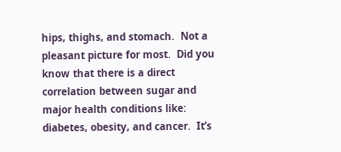hips, thighs, and stomach.  Not a pleasant picture for most.  Did you know that there is a direct correlation between sugar and major health conditions like: diabetes, obesity, and cancer.  It’s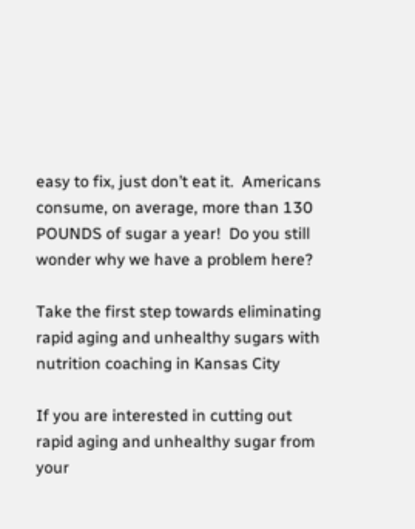easy to fix, just don’t eat it.  Americans consume, on average, more than 130 POUNDS of sugar a year!  Do you still wonder why we have a problem here?

Take the first step towards eliminating rapid aging and unhealthy sugars with nutrition coaching in Kansas City

If you are interested in cutting out rapid aging and unhealthy sugar from your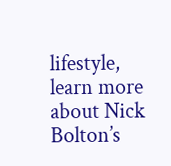lifestyle, learn more about Nick Bolton’s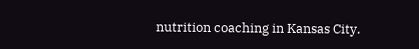nutrition coaching in Kansas City.